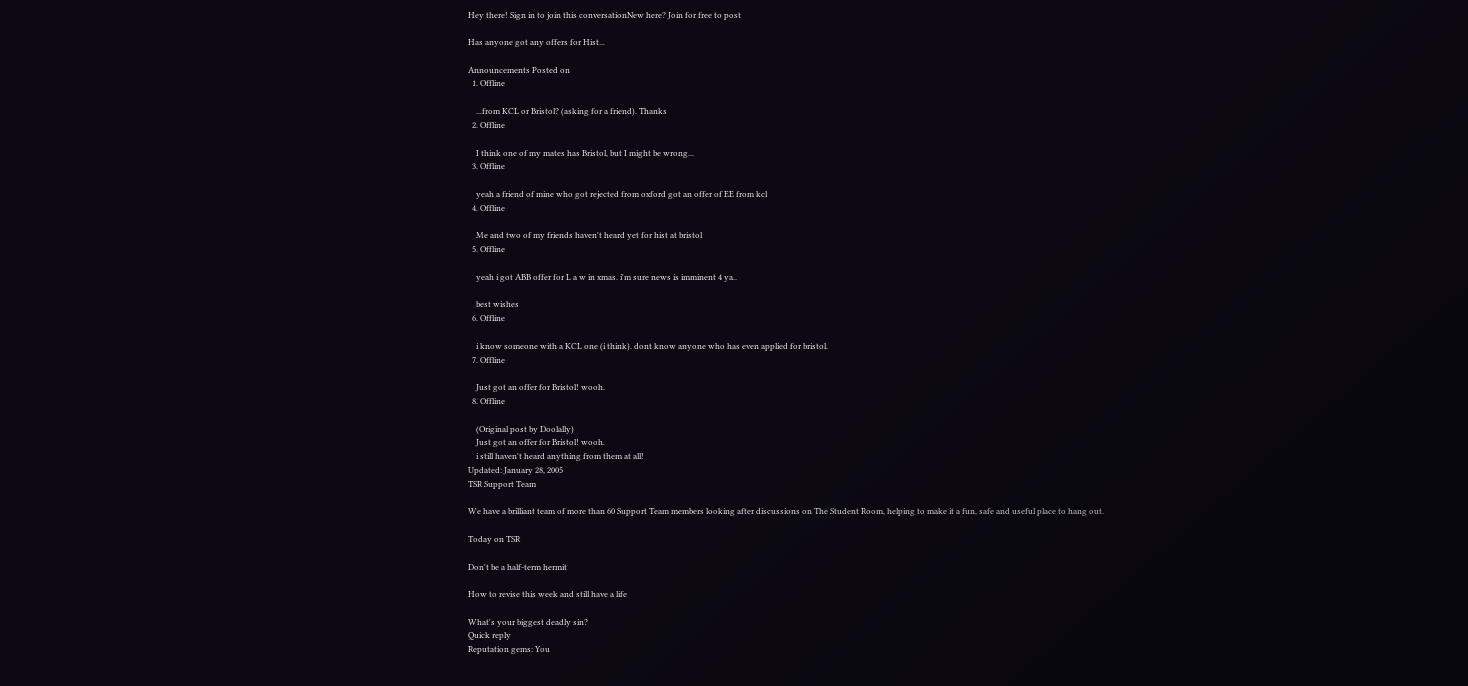Hey there! Sign in to join this conversationNew here? Join for free to post

Has anyone got any offers for Hist...

Announcements Posted on
  1. Offline

    ...from KCL or Bristol? (asking for a friend). Thanks
  2. Offline

    I think one of my mates has Bristol, but I might be wrong...
  3. Offline

    yeah a friend of mine who got rejected from oxford got an offer of EE from kcl
  4. Offline

    Me and two of my friends haven't heard yet for hist at bristol
  5. Offline

    yeah i got ABB offer for L a w in xmas. i'm sure news is imminent 4 ya..

    best wishes
  6. Offline

    i know someone with a KCL one (i think). dont know anyone who has even applied for bristol.
  7. Offline

    Just got an offer for Bristol! wooh.
  8. Offline

    (Original post by Doolally)
    Just got an offer for Bristol! wooh.
    i still haven't heard anything from them at all!
Updated: January 28, 2005
TSR Support Team

We have a brilliant team of more than 60 Support Team members looking after discussions on The Student Room, helping to make it a fun, safe and useful place to hang out.

Today on TSR

Don't be a half-term hermit

How to revise this week and still have a life

What's your biggest deadly sin?
Quick reply
Reputation gems: You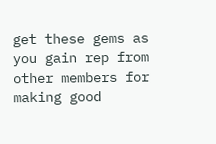get these gems as you gain rep from other members for making good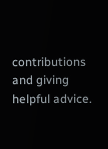contributions and giving helpful advice.